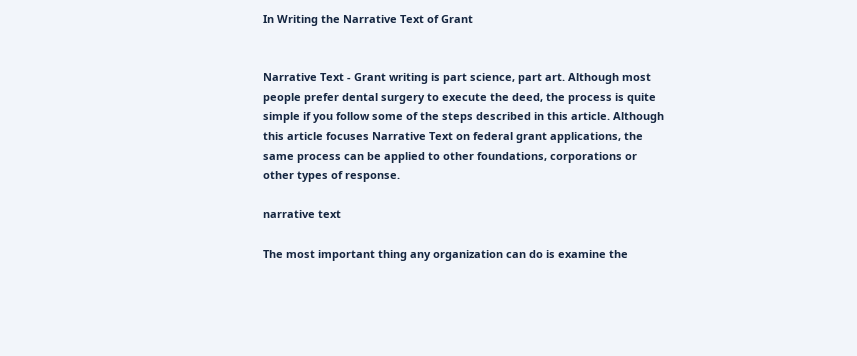In Writing the Narrative Text of Grant


Narrative Text - Grant writing is part science, part art. Although most people prefer dental surgery to execute the deed, the process is quite simple if you follow some of the steps described in this article. Although this article focuses Narrative Text on federal grant applications, the same process can be applied to other foundations, corporations or other types of response.

narrative text

The most important thing any organization can do is examine the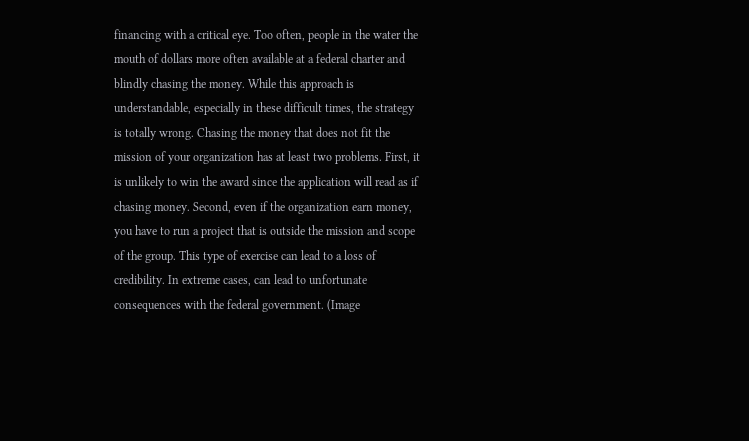financing with a critical eye. Too often, people in the water the mouth of dollars more often available at a federal charter and blindly chasing the money. While this approach is understandable, especially in these difficult times, the strategy is totally wrong. Chasing the money that does not fit the mission of your organization has at least two problems. First, it is unlikely to win the award since the application will read as if chasing money. Second, even if the organization earn money, you have to run a project that is outside the mission and scope of the group. This type of exercise can lead to a loss of credibility. In extreme cases, can lead to unfortunate consequences with the federal government. (Image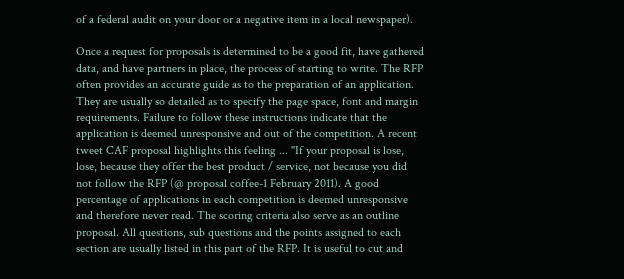of a federal audit on your door or a negative item in a local newspaper).

Once a request for proposals is determined to be a good fit, have gathered data, and have partners in place, the process of starting to write. The RFP often provides an accurate guide as to the preparation of an application. They are usually so detailed as to specify the page space, font and margin requirements. Failure to follow these instructions indicate that the application is deemed unresponsive and out of the competition. A recent tweet CAF proposal highlights this feeling ... "If your proposal is lose, lose, because they offer the best product / service, not because you did not follow the RFP (@ proposal coffee-1 February 2011). A good percentage of applications in each competition is deemed unresponsive and therefore never read. The scoring criteria also serve as an outline proposal. All questions, sub questions and the points assigned to each section are usually listed in this part of the RFP. It is useful to cut and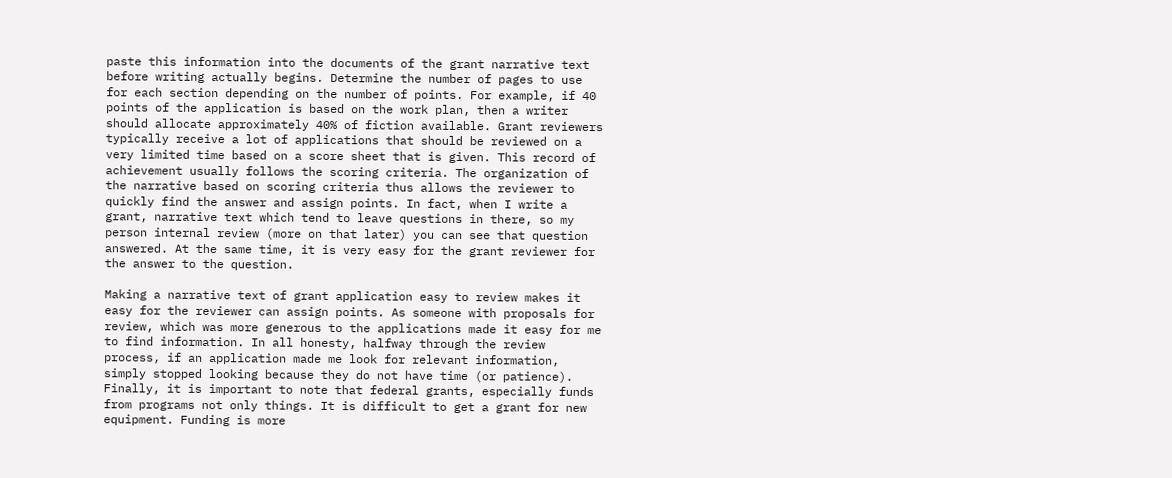paste this information into the documents of the grant narrative text before writing actually begins. Determine the number of pages to use for each section depending on the number of points. For example, if 40 points of the application is based on the work plan, then a writer should allocate approximately 40% of fiction available. Grant reviewers typically receive a lot of applications that should be reviewed on a very limited time based on a score sheet that is given. This record of achievement usually follows the scoring criteria. The organization of the narrative based on scoring criteria thus allows the reviewer to quickly find the answer and assign points. In fact, when I write a grant, narrative text which tend to leave questions in there, so my person internal review (more on that later) you can see that question answered. At the same time, it is very easy for the grant reviewer for the answer to the question.

Making a narrative text of grant application easy to review makes it easy for the reviewer can assign points. As someone with proposals for review, which was more generous to the applications made it easy for me to find information. In all honesty, halfway through the review process, if an application made me look for relevant information, simply stopped looking because they do not have time (or patience). Finally, it is important to note that federal grants, especially funds from programs not only things. It is difficult to get a grant for new equipment. Funding is more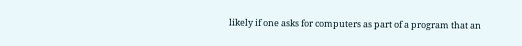likely if one asks for computers as part of a program that an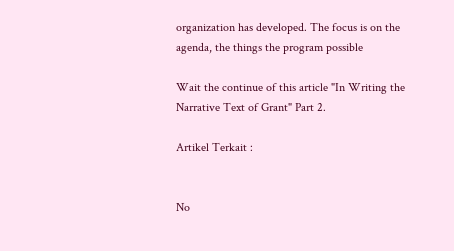organization has developed. The focus is on the agenda, the things the program possible

Wait the continue of this article "In Writing the Narrative Text of Grant" Part 2.

Artikel Terkait :


No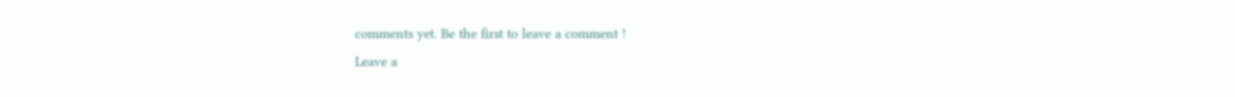comments yet. Be the first to leave a comment !
Leave a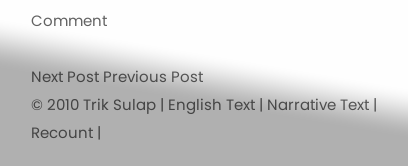Comment

Next Post Previous Post
© 2010 Trik Sulap | English Text | Narrative Text | Recount |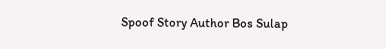Spoof Story Author Bos Sulap